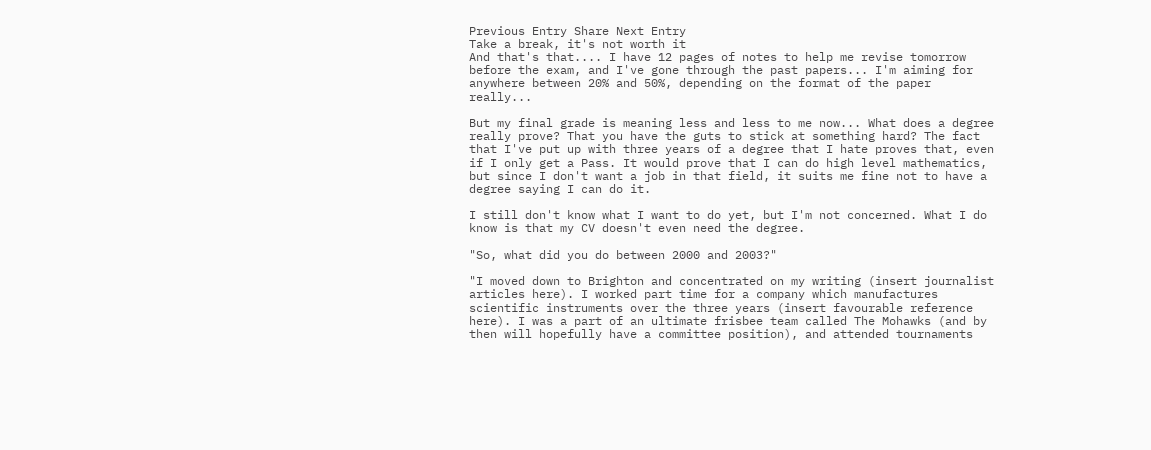Previous Entry Share Next Entry
Take a break, it's not worth it
And that's that.... I have 12 pages of notes to help me revise tomorrow before the exam, and I've gone through the past papers... I'm aiming for anywhere between 20% and 50%, depending on the format of the paper really...

But my final grade is meaning less and less to me now... What does a degree really prove? That you have the guts to stick at something hard? The fact that I've put up with three years of a degree that I hate proves that, even if I only get a Pass. It would prove that I can do high level mathematics, but since I don't want a job in that field, it suits me fine not to have a degree saying I can do it.

I still don't know what I want to do yet, but I'm not concerned. What I do know is that my CV doesn't even need the degree.

"So, what did you do between 2000 and 2003?"

"I moved down to Brighton and concentrated on my writing (insert journalist articles here). I worked part time for a company which manufactures scientific instruments over the three years (insert favourable reference here). I was a part of an ultimate frisbee team called The Mohawks (and by then will hopefully have a committee position), and attended tournaments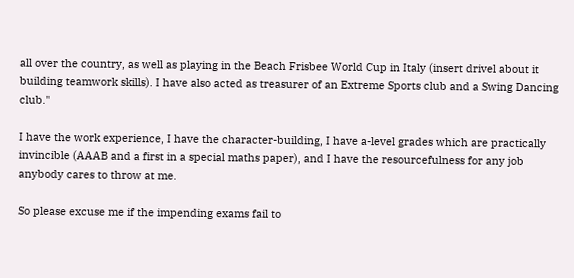all over the country, as well as playing in the Beach Frisbee World Cup in Italy (insert drivel about it building teamwork skills). I have also acted as treasurer of an Extreme Sports club and a Swing Dancing club."

I have the work experience, I have the character-building, I have a-level grades which are practically invincible (AAAB and a first in a special maths paper), and I have the resourcefulness for any job anybody cares to throw at me.

So please excuse me if the impending exams fail to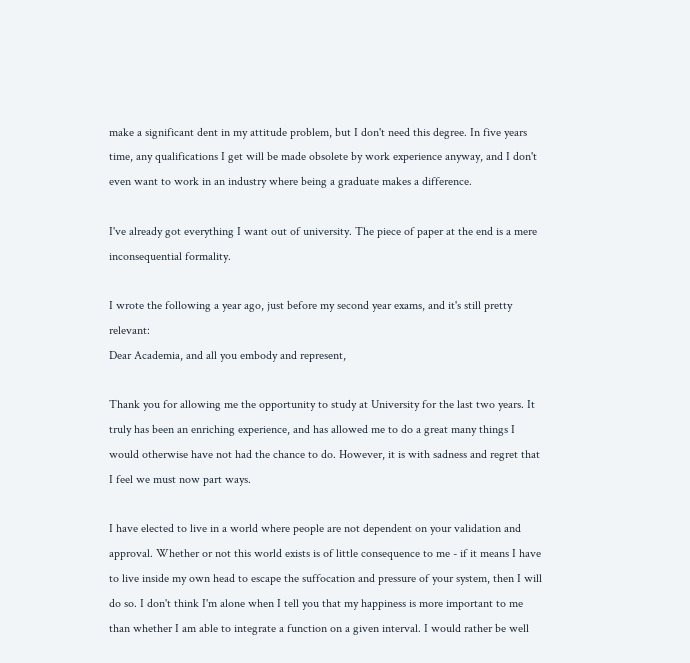make a significant dent in my attitude problem, but I don't need this degree. In five years time, any qualifications I get will be made obsolete by work experience anyway, and I don't even want to work in an industry where being a graduate makes a difference.

I've already got everything I want out of university. The piece of paper at the end is a mere inconsequential formality.

I wrote the following a year ago, just before my second year exams, and it's still pretty relevant:
Dear Academia, and all you embody and represent,

Thank you for allowing me the opportunity to study at University for the last two years. It truly has been an enriching experience, and has allowed me to do a great many things I would otherwise have not had the chance to do. However, it is with sadness and regret that I feel we must now part ways.

I have elected to live in a world where people are not dependent on your validation and approval. Whether or not this world exists is of little consequence to me - if it means I have to live inside my own head to escape the suffocation and pressure of your system, then I will do so. I don't think I'm alone when I tell you that my happiness is more important to me than whether I am able to integrate a function on a given interval. I would rather be well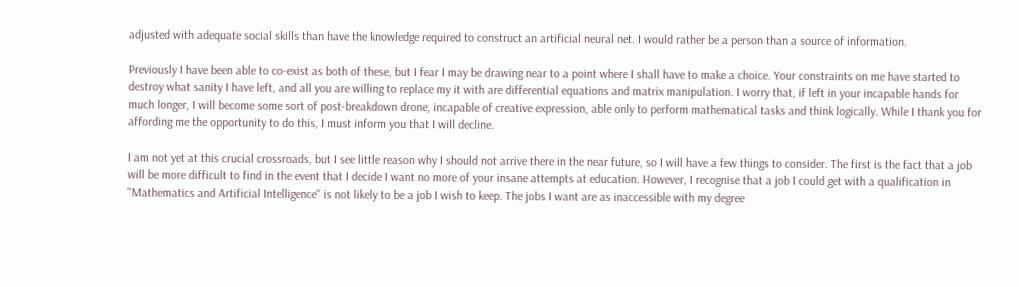adjusted with adequate social skills than have the knowledge required to construct an artificial neural net. I would rather be a person than a source of information.

Previously I have been able to co-exist as both of these, but I fear I may be drawing near to a point where I shall have to make a choice. Your constraints on me have started to destroy what sanity I have left, and all you are willing to replace my it with are differential equations and matrix manipulation. I worry that, if left in your incapable hands for much longer, I will become some sort of post-breakdown drone, incapable of creative expression, able only to perform mathematical tasks and think logically. While I thank you for affording me the opportunity to do this, I must inform you that I will decline.

I am not yet at this crucial crossroads, but I see little reason why I should not arrive there in the near future, so I will have a few things to consider. The first is the fact that a job will be more difficult to find in the event that I decide I want no more of your insane attempts at education. However, I recognise that a job I could get with a qualification in "Mathematics and Artificial Intelligence" is not likely to be a job I wish to keep. The jobs I want are as inaccessible with my degree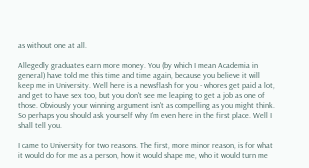as without one at all.

Allegedly graduates earn more money. You (by which I mean Academia in general) have told me this time and time again, because you believe it will keep me in University. Well here is a newsflash for you - whores get paid a lot, and get to have sex too, but you don't see me leaping to get a job as one of those. Obviously your winning argument isn't as compelling as you might think. So perhaps you should ask yourself why I'm even here in the first place. Well I shall tell you.

I came to University for two reasons. The first, more minor reason, is for what it would do for me as a person, how it would shape me, who it would turn me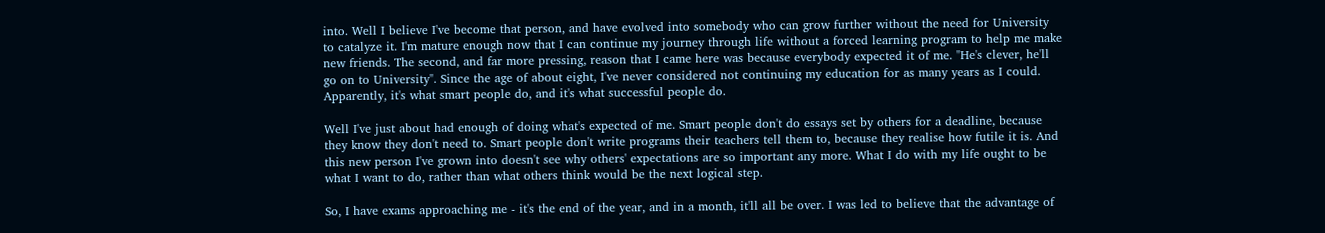into. Well I believe I've become that person, and have evolved into somebody who can grow further without the need for University to catalyze it. I'm mature enough now that I can continue my journey through life without a forced learning program to help me make new friends. The second, and far more pressing, reason that I came here was because everybody expected it of me. "He's clever, he'll go on to University". Since the age of about eight, I've never considered not continuing my education for as many years as I could. Apparently, it's what smart people do, and it's what successful people do.

Well I've just about had enough of doing what's expected of me. Smart people don't do essays set by others for a deadline, because they know they don't need to. Smart people don't write programs their teachers tell them to, because they realise how futile it is. And this new person I've grown into doesn't see why others' expectations are so important any more. What I do with my life ought to be what I want to do, rather than what others think would be the next logical step.

So, I have exams approaching me - it's the end of the year, and in a month, it'll all be over. I was led to believe that the advantage of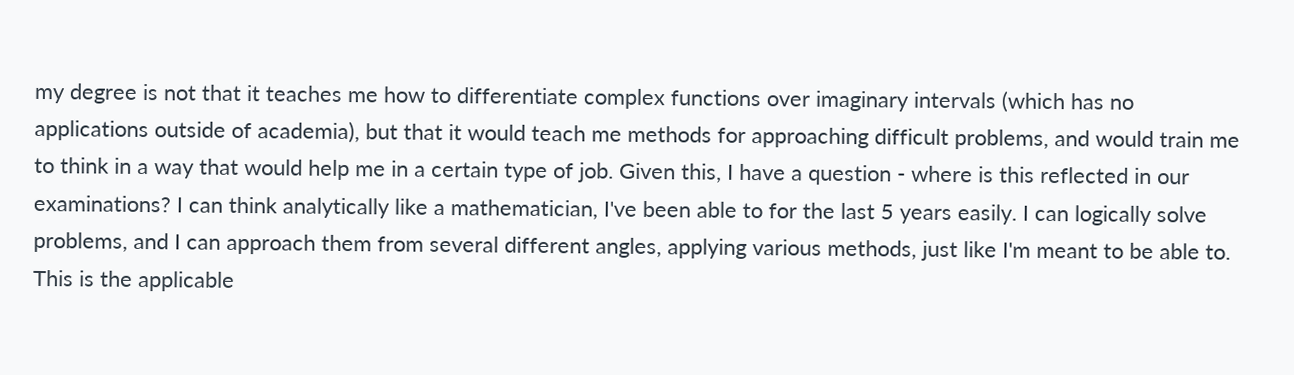my degree is not that it teaches me how to differentiate complex functions over imaginary intervals (which has no applications outside of academia), but that it would teach me methods for approaching difficult problems, and would train me to think in a way that would help me in a certain type of job. Given this, I have a question - where is this reflected in our examinations? I can think analytically like a mathematician, I've been able to for the last 5 years easily. I can logically solve problems, and I can approach them from several different angles, applying various methods, just like I'm meant to be able to. This is the applicable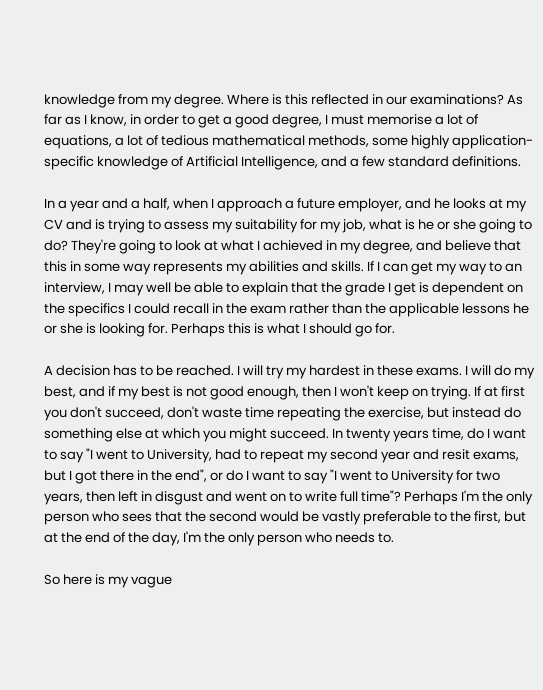knowledge from my degree. Where is this reflected in our examinations? As far as I know, in order to get a good degree, I must memorise a lot of equations, a lot of tedious mathematical methods, some highly application-specific knowledge of Artificial Intelligence, and a few standard definitions.

In a year and a half, when I approach a future employer, and he looks at my CV and is trying to assess my suitability for my job, what is he or she going to do? They're going to look at what I achieved in my degree, and believe that this in some way represents my abilities and skills. If I can get my way to an interview, I may well be able to explain that the grade I get is dependent on the specifics I could recall in the exam rather than the applicable lessons he or she is looking for. Perhaps this is what I should go for.

A decision has to be reached. I will try my hardest in these exams. I will do my best, and if my best is not good enough, then I won't keep on trying. If at first you don't succeed, don't waste time repeating the exercise, but instead do something else at which you might succeed. In twenty years time, do I want to say "I went to University, had to repeat my second year and resit exams, but I got there in the end", or do I want to say "I went to University for two years, then left in disgust and went on to write full time"? Perhaps I'm the only person who sees that the second would be vastly preferable to the first, but at the end of the day, I'm the only person who needs to.

So here is my vague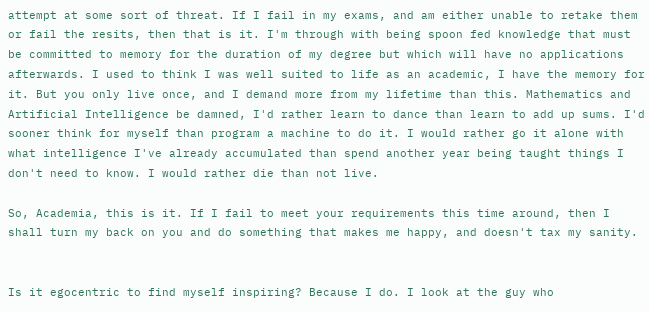attempt at some sort of threat. If I fail in my exams, and am either unable to retake them or fail the resits, then that is it. I'm through with being spoon fed knowledge that must be committed to memory for the duration of my degree but which will have no applications afterwards. I used to think I was well suited to life as an academic, I have the memory for it. But you only live once, and I demand more from my lifetime than this. Mathematics and Artificial Intelligence be damned, I'd rather learn to dance than learn to add up sums. I'd sooner think for myself than program a machine to do it. I would rather go it alone with what intelligence I've already accumulated than spend another year being taught things I don't need to know. I would rather die than not live.

So, Academia, this is it. If I fail to meet your requirements this time around, then I shall turn my back on you and do something that makes me happy, and doesn't tax my sanity.


Is it egocentric to find myself inspiring? Because I do. I look at the guy who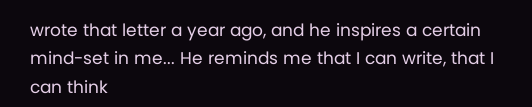wrote that letter a year ago, and he inspires a certain mind-set in me... He reminds me that I can write, that I can think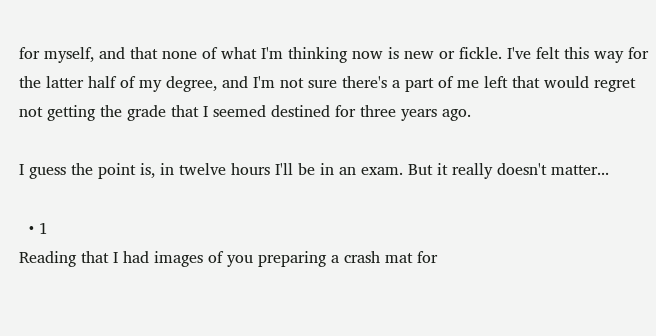for myself, and that none of what I'm thinking now is new or fickle. I've felt this way for the latter half of my degree, and I'm not sure there's a part of me left that would regret not getting the grade that I seemed destined for three years ago.

I guess the point is, in twelve hours I'll be in an exam. But it really doesn't matter...

  • 1
Reading that I had images of you preparing a crash mat for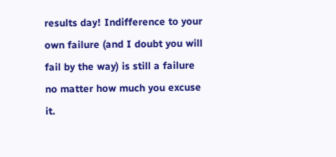results day! Indifference to your own failure (and I doubt you will fail by the way) is still a failure no matter how much you excuse it.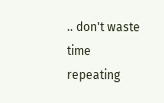.. don't waste time repeating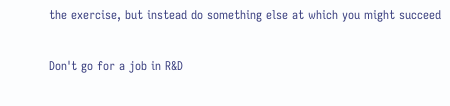the exercise, but instead do something else at which you might succeed

Don't go for a job in R&D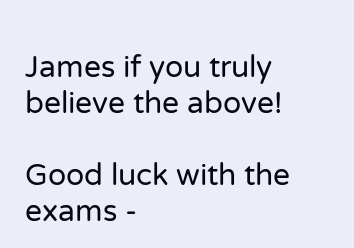James if you truly believe the above!

Good luck with the exams -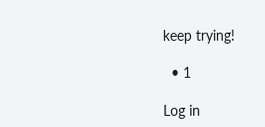keep trying!

  • 1

Log in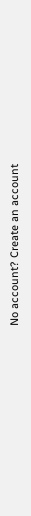No account? Create an account